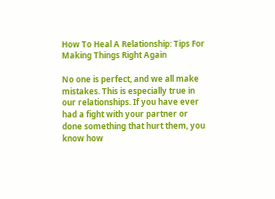How To Heal A Relationship: Tips For Making Things Right Again

No one is perfect, and we all make mistakes. This is especially true in our relationships. If you have ever had a fight with your partner or done something that hurt them, you know how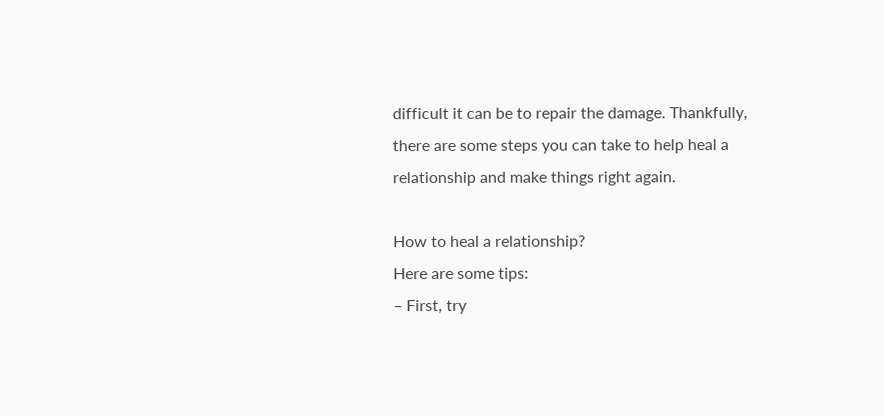difficult it can be to repair the damage. Thankfully, there are some steps you can take to help heal a relationship and make things right again.

How to heal a relationship?
Here are some tips:
– First, try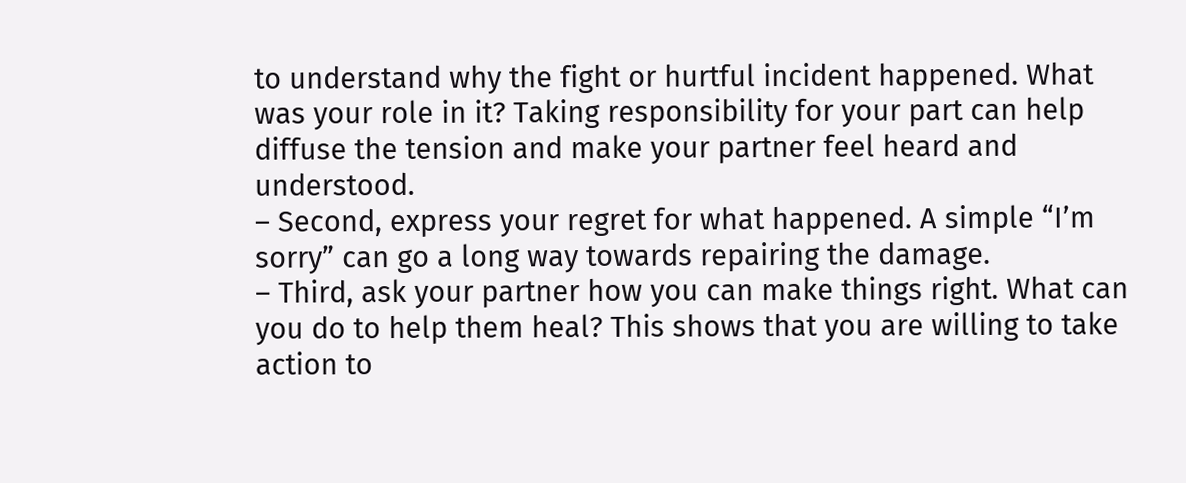to understand why the fight or hurtful incident happened. What was your role in it? Taking responsibility for your part can help diffuse the tension and make your partner feel heard and understood.
– Second, express your regret for what happened. A simple “I’m sorry” can go a long way towards repairing the damage.
– Third, ask your partner how you can make things right. What can you do to help them heal? This shows that you are willing to take action to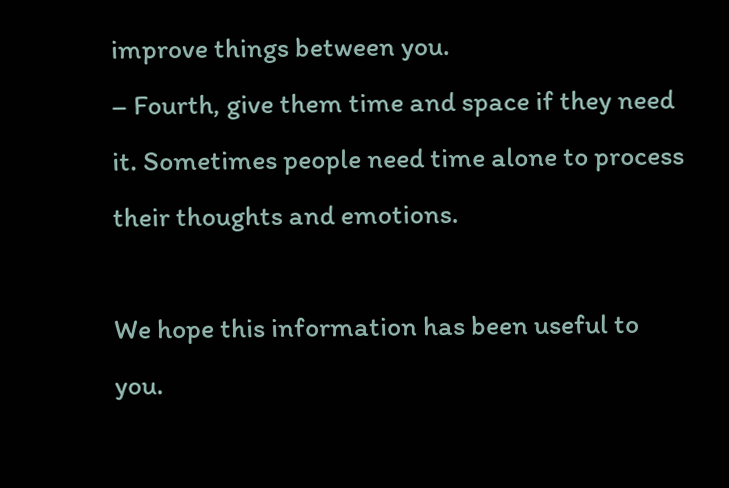improve things between you.
– Fourth, give them time and space if they need it. Sometimes people need time alone to process their thoughts and emotions.

We hope this information has been useful to you.